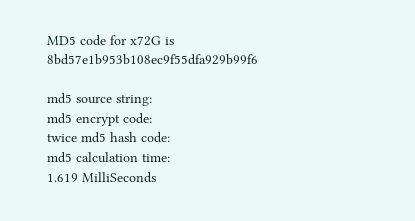MD5 code for x72G is 8bd57e1b953b108ec9f55dfa929b99f6

md5 source string:
md5 encrypt code:
twice md5 hash code:
md5 calculation time:
1.619 MilliSeconds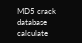MD5 crack database calculate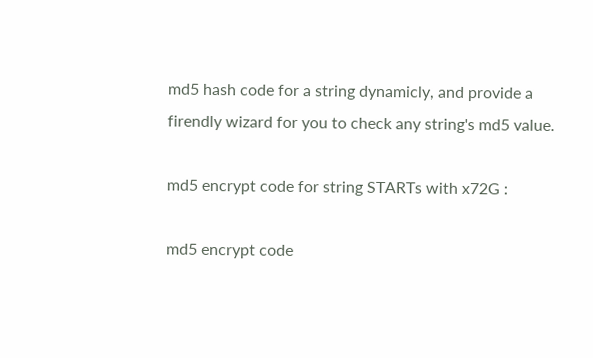md5 hash code for a string dynamicly, and provide a firendly wizard for you to check any string's md5 value.

md5 encrypt code for string STARTs with x72G :

md5 encrypt code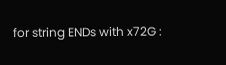for string ENDs with x72G :